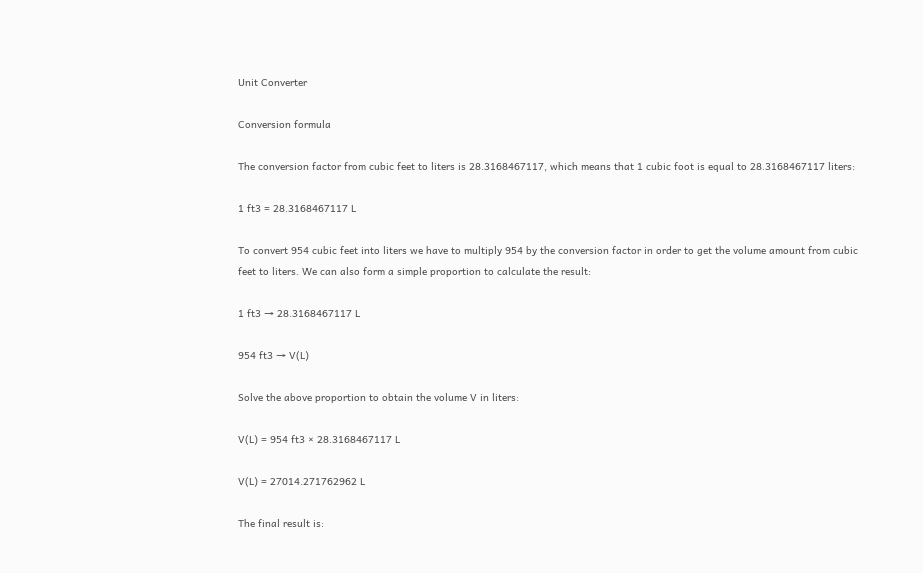Unit Converter

Conversion formula

The conversion factor from cubic feet to liters is 28.3168467117, which means that 1 cubic foot is equal to 28.3168467117 liters:

1 ft3 = 28.3168467117 L

To convert 954 cubic feet into liters we have to multiply 954 by the conversion factor in order to get the volume amount from cubic feet to liters. We can also form a simple proportion to calculate the result:

1 ft3 → 28.3168467117 L

954 ft3 → V(L)

Solve the above proportion to obtain the volume V in liters:

V(L) = 954 ft3 × 28.3168467117 L

V(L) = 27014.271762962 L

The final result is: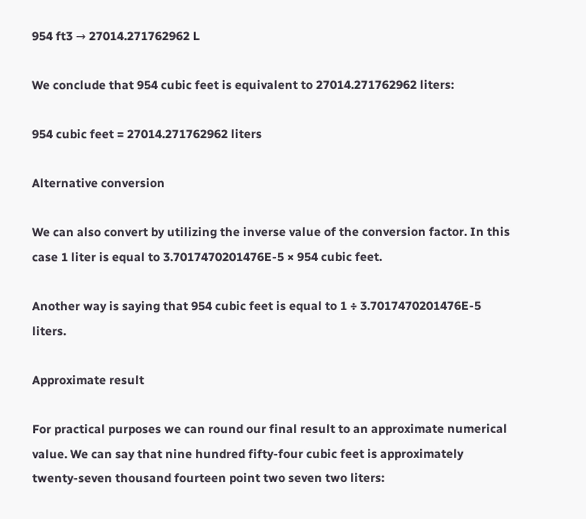954 ft3 → 27014.271762962 L

We conclude that 954 cubic feet is equivalent to 27014.271762962 liters:

954 cubic feet = 27014.271762962 liters

Alternative conversion

We can also convert by utilizing the inverse value of the conversion factor. In this case 1 liter is equal to 3.7017470201476E-5 × 954 cubic feet.

Another way is saying that 954 cubic feet is equal to 1 ÷ 3.7017470201476E-5 liters.

Approximate result

For practical purposes we can round our final result to an approximate numerical value. We can say that nine hundred fifty-four cubic feet is approximately twenty-seven thousand fourteen point two seven two liters: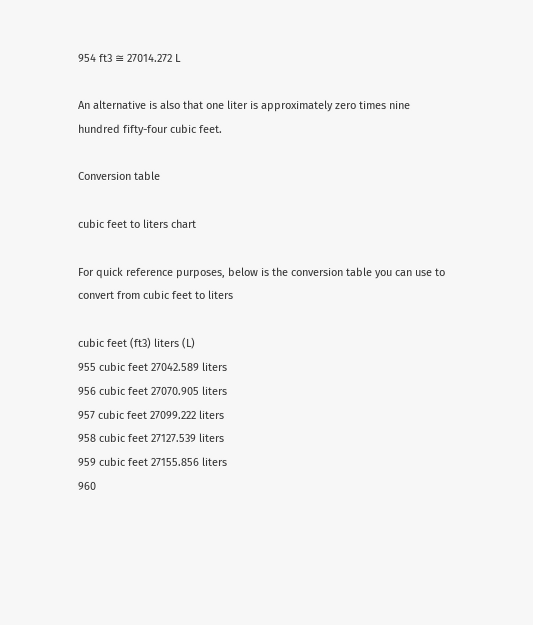954 ft3 ≅ 27014.272 L

An alternative is also that one liter is approximately zero times nine hundred fifty-four cubic feet.

Conversion table

cubic feet to liters chart

For quick reference purposes, below is the conversion table you can use to convert from cubic feet to liters

cubic feet (ft3) liters (L)
955 cubic feet 27042.589 liters
956 cubic feet 27070.905 liters
957 cubic feet 27099.222 liters
958 cubic feet 27127.539 liters
959 cubic feet 27155.856 liters
960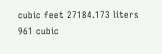cubic feet 27184.173 liters
961 cubic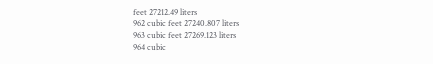feet 27212.49 liters
962 cubic feet 27240.807 liters
963 cubic feet 27269.123 liters
964 cubic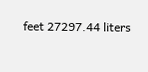feet 27297.44 liters